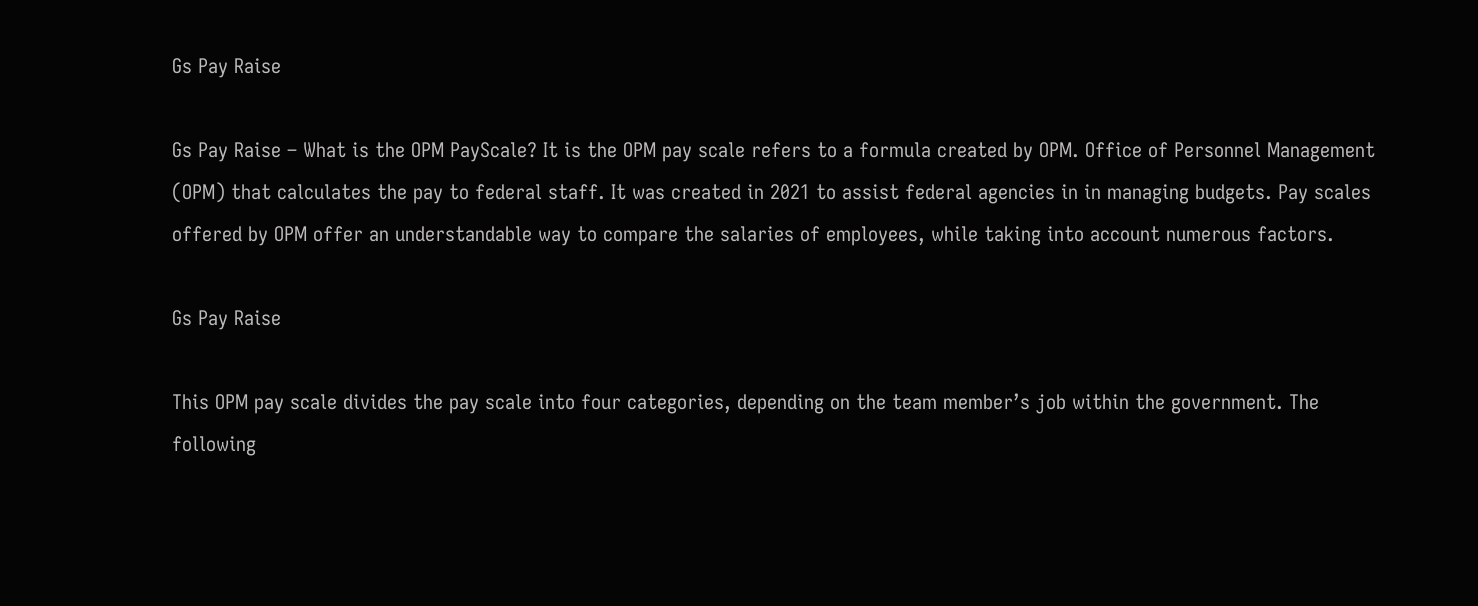Gs Pay Raise

Gs Pay Raise – What is the OPM PayScale? It is the OPM pay scale refers to a formula created by OPM. Office of Personnel Management (OPM) that calculates the pay to federal staff. It was created in 2021 to assist federal agencies in in managing budgets. Pay scales offered by OPM offer an understandable way to compare the salaries of employees, while taking into account numerous factors.

Gs Pay Raise

This OPM pay scale divides the pay scale into four categories, depending on the team member’s job within the government. The following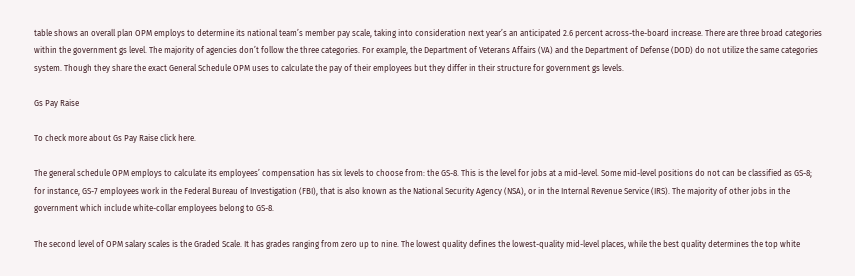table shows an overall plan OPM employs to determine its national team’s member pay scale, taking into consideration next year’s an anticipated 2.6 percent across-the-board increase. There are three broad categories within the government gs level. The majority of agencies don’t follow the three categories. For example, the Department of Veterans Affairs (VA) and the Department of Defense (DOD) do not utilize the same categories system. Though they share the exact General Schedule OPM uses to calculate the pay of their employees but they differ in their structure for government gs levels.

Gs Pay Raise

To check more about Gs Pay Raise click here.

The general schedule OPM employs to calculate its employees’ compensation has six levels to choose from: the GS-8. This is the level for jobs at a mid-level. Some mid-level positions do not can be classified as GS-8; for instance, GS-7 employees work in the Federal Bureau of Investigation (FBI), that is also known as the National Security Agency (NSA), or in the Internal Revenue Service (IRS). The majority of other jobs in the government which include white-collar employees belong to GS-8.

The second level of OPM salary scales is the Graded Scale. It has grades ranging from zero up to nine. The lowest quality defines the lowest-quality mid-level places, while the best quality determines the top white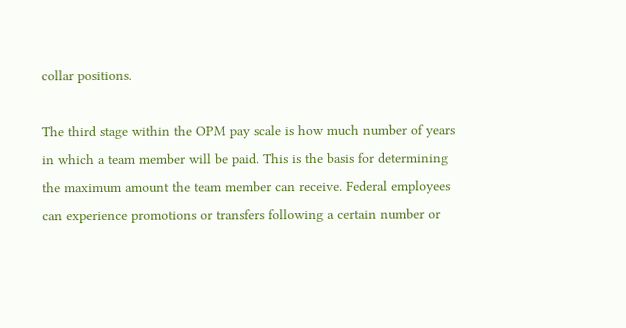collar positions.

The third stage within the OPM pay scale is how much number of years in which a team member will be paid. This is the basis for determining the maximum amount the team member can receive. Federal employees can experience promotions or transfers following a certain number or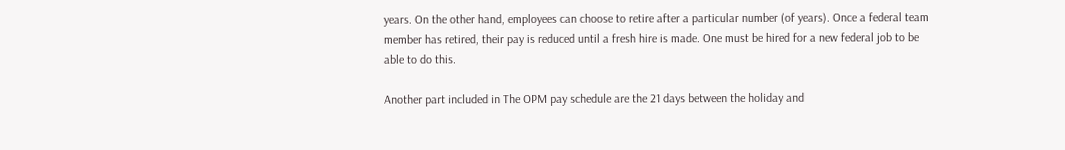years. On the other hand, employees can choose to retire after a particular number (of years). Once a federal team member has retired, their pay is reduced until a fresh hire is made. One must be hired for a new federal job to be able to do this.

Another part included in The OPM pay schedule are the 21 days between the holiday and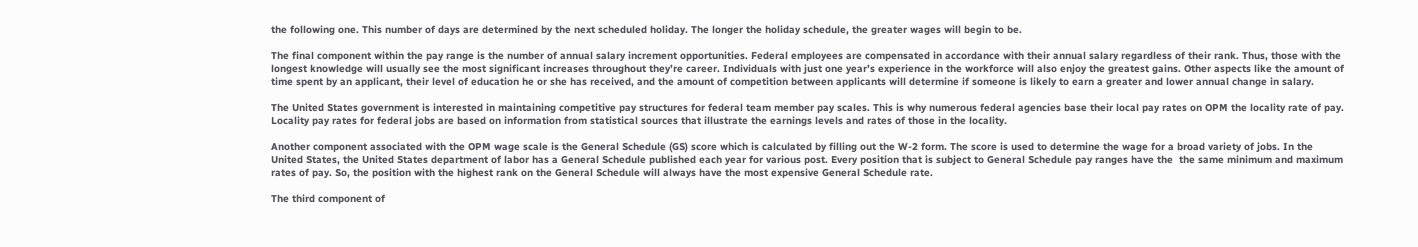the following one. This number of days are determined by the next scheduled holiday. The longer the holiday schedule, the greater wages will begin to be.

The final component within the pay range is the number of annual salary increment opportunities. Federal employees are compensated in accordance with their annual salary regardless of their rank. Thus, those with the longest knowledge will usually see the most significant increases throughout they’re career. Individuals with just one year’s experience in the workforce will also enjoy the greatest gains. Other aspects like the amount of time spent by an applicant, their level of education he or she has received, and the amount of competition between applicants will determine if someone is likely to earn a greater and lower annual change in salary.

The United States government is interested in maintaining competitive pay structures for federal team member pay scales. This is why numerous federal agencies base their local pay rates on OPM the locality rate of pay. Locality pay rates for federal jobs are based on information from statistical sources that illustrate the earnings levels and rates of those in the locality.

Another component associated with the OPM wage scale is the General Schedule (GS) score which is calculated by filling out the W-2 form. The score is used to determine the wage for a broad variety of jobs. In the United States, the United States department of labor has a General Schedule published each year for various post. Every position that is subject to General Schedule pay ranges have the  the same minimum and maximum rates of pay. So, the position with the highest rank on the General Schedule will always have the most expensive General Schedule rate.

The third component of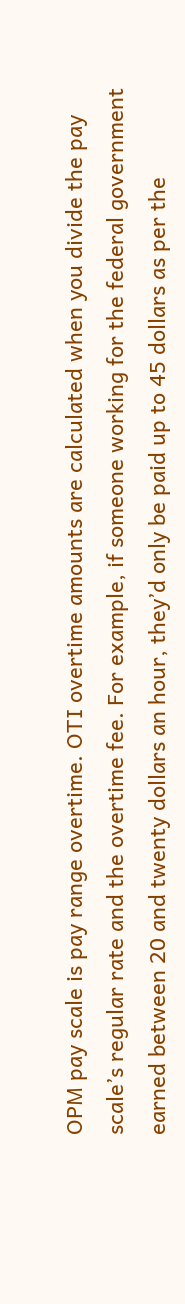OPM pay scale is pay range overtime. OTI overtime amounts are calculated when you divide the pay scale’s regular rate and the overtime fee. For example, if someone working for the federal government earned between 20 and twenty dollars an hour, they’d only be paid up to 45 dollars as per the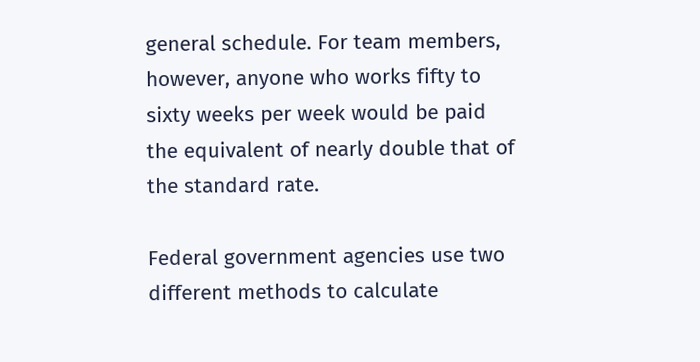general schedule. For team members, however, anyone who works fifty to sixty weeks per week would be paid the equivalent of nearly double that of the standard rate.

Federal government agencies use two different methods to calculate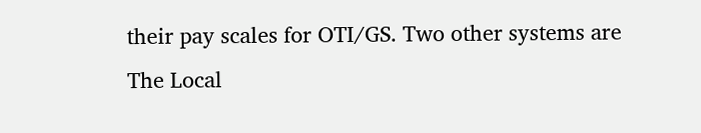their pay scales for OTI/GS. Two other systems are The Local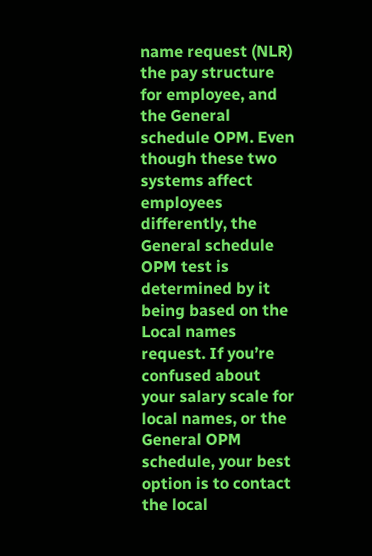name request (NLR) the pay structure for employee, and the General schedule OPM. Even though these two systems affect employees differently, the General schedule OPM test is determined by it being based on the Local names request. If you’re confused about your salary scale for local names, or the General OPM schedule, your best option is to contact the local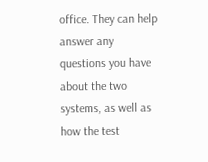office. They can help answer any questions you have about the two systems, as well as how the test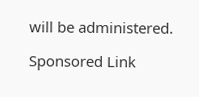will be administered.

Sponsored Link